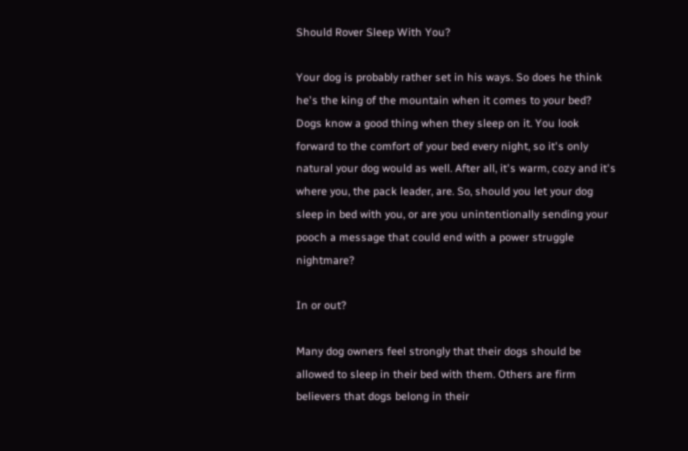Should Rover Sleep With You?

Your dog is probably rather set in his ways. So does he think he's the king of the mountain when it comes to your bed? Dogs know a good thing when they sleep on it. You look forward to the comfort of your bed every night, so it's only natural your dog would as well. After all, it's warm, cozy and it's where you, the pack leader, are. So, should you let your dog sleep in bed with you, or are you unintentionally sending your pooch a message that could end with a power struggle nightmare?

In or out?

Many dog owners feel strongly that their dogs should be allowed to sleep in their bed with them. Others are firm believers that dogs belong in their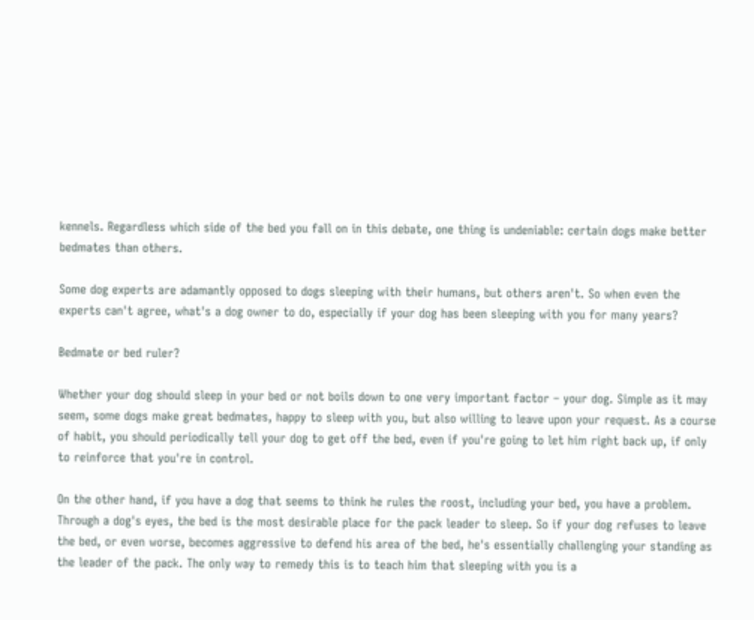kennels. Regardless which side of the bed you fall on in this debate, one thing is undeniable: certain dogs make better bedmates than others.

Some dog experts are adamantly opposed to dogs sleeping with their humans, but others aren't. So when even the experts can't agree, what's a dog owner to do, especially if your dog has been sleeping with you for many years?

Bedmate or bed ruler?

Whether your dog should sleep in your bed or not boils down to one very important factor – your dog. Simple as it may seem, some dogs make great bedmates, happy to sleep with you, but also willing to leave upon your request. As a course of habit, you should periodically tell your dog to get off the bed, even if you're going to let him right back up, if only to reinforce that you're in control.

On the other hand, if you have a dog that seems to think he rules the roost, including your bed, you have a problem. Through a dog's eyes, the bed is the most desirable place for the pack leader to sleep. So if your dog refuses to leave the bed, or even worse, becomes aggressive to defend his area of the bed, he's essentially challenging your standing as the leader of the pack. The only way to remedy this is to teach him that sleeping with you is a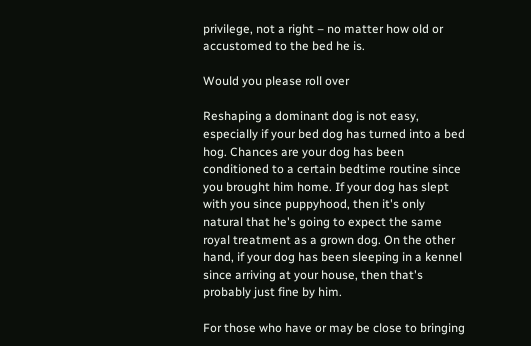privilege, not a right – no matter how old or accustomed to the bed he is.

Would you please roll over

Reshaping a dominant dog is not easy, especially if your bed dog has turned into a bed hog. Chances are your dog has been conditioned to a certain bedtime routine since you brought him home. If your dog has slept with you since puppyhood, then it's only natural that he's going to expect the same royal treatment as a grown dog. On the other hand, if your dog has been sleeping in a kennel since arriving at your house, then that's probably just fine by him.

For those who have or may be close to bringing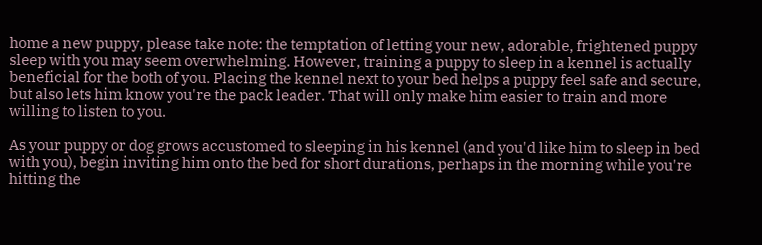home a new puppy, please take note: the temptation of letting your new, adorable, frightened puppy sleep with you may seem overwhelming. However, training a puppy to sleep in a kennel is actually beneficial for the both of you. Placing the kennel next to your bed helps a puppy feel safe and secure, but also lets him know you're the pack leader. That will only make him easier to train and more willing to listen to you.

As your puppy or dog grows accustomed to sleeping in his kennel (and you'd like him to sleep in bed with you), begin inviting him onto the bed for short durations, perhaps in the morning while you're hitting the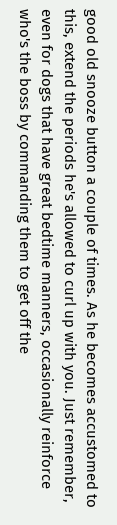good old snooze button a couple of times. As he becomes accustomed to this, extend the periods he's allowed to curl up with you. Just remember, even for dogs that have great bedtime manners, occasionally reinforce who's the boss by commanding them to get off the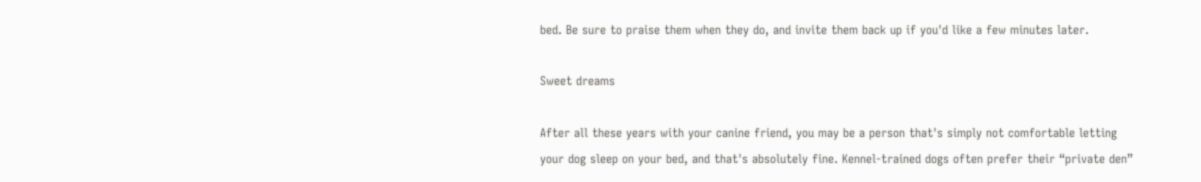bed. Be sure to praise them when they do, and invite them back up if you'd like a few minutes later.

Sweet dreams

After all these years with your canine friend, you may be a person that's simply not comfortable letting your dog sleep on your bed, and that's absolutely fine. Kennel-trained dogs often prefer their “private den”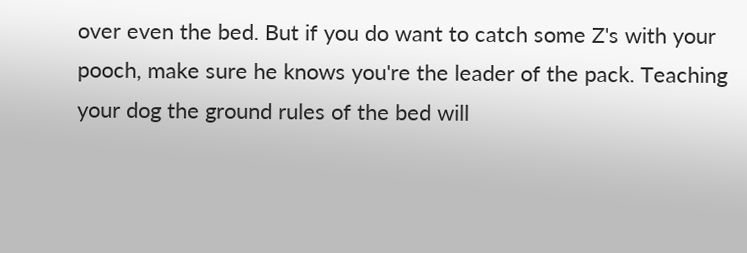over even the bed. But if you do want to catch some Z's with your pooch, make sure he knows you're the leader of the pack. Teaching your dog the ground rules of the bed will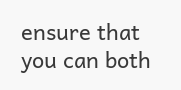ensure that you can both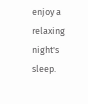enjoy a relaxing night's sleep.